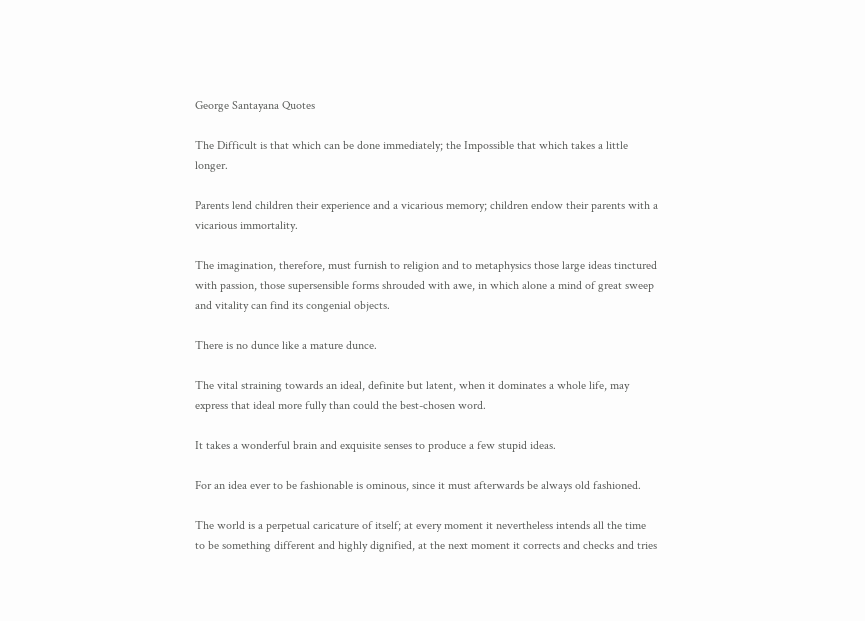George Santayana Quotes

The Difficult is that which can be done immediately; the Impossible that which takes a little longer.

Parents lend children their experience and a vicarious memory; children endow their parents with a vicarious immortality.

The imagination, therefore, must furnish to religion and to metaphysics those large ideas tinctured with passion, those supersensible forms shrouded with awe, in which alone a mind of great sweep and vitality can find its congenial objects.

There is no dunce like a mature dunce.

The vital straining towards an ideal, definite but latent, when it dominates a whole life, may express that ideal more fully than could the best-chosen word.

It takes a wonderful brain and exquisite senses to produce a few stupid ideas.

For an idea ever to be fashionable is ominous, since it must afterwards be always old fashioned.

The world is a perpetual caricature of itself; at every moment it nevertheless intends all the time to be something different and highly dignified, at the next moment it corrects and checks and tries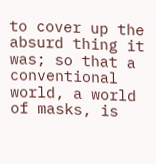to cover up the absurd thing it was; so that a conventional world, a world of masks, is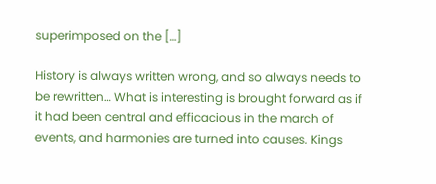superimposed on the […]

History is always written wrong, and so always needs to be rewritten… What is interesting is brought forward as if it had been central and efficacious in the march of events, and harmonies are turned into causes. Kings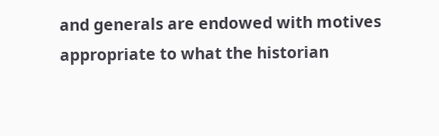and generals are endowed with motives appropriate to what the historian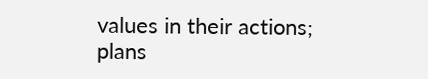values in their actions; plans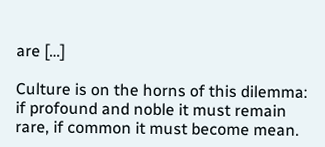are […]

Culture is on the horns of this dilemma: if profound and noble it must remain rare, if common it must become mean.